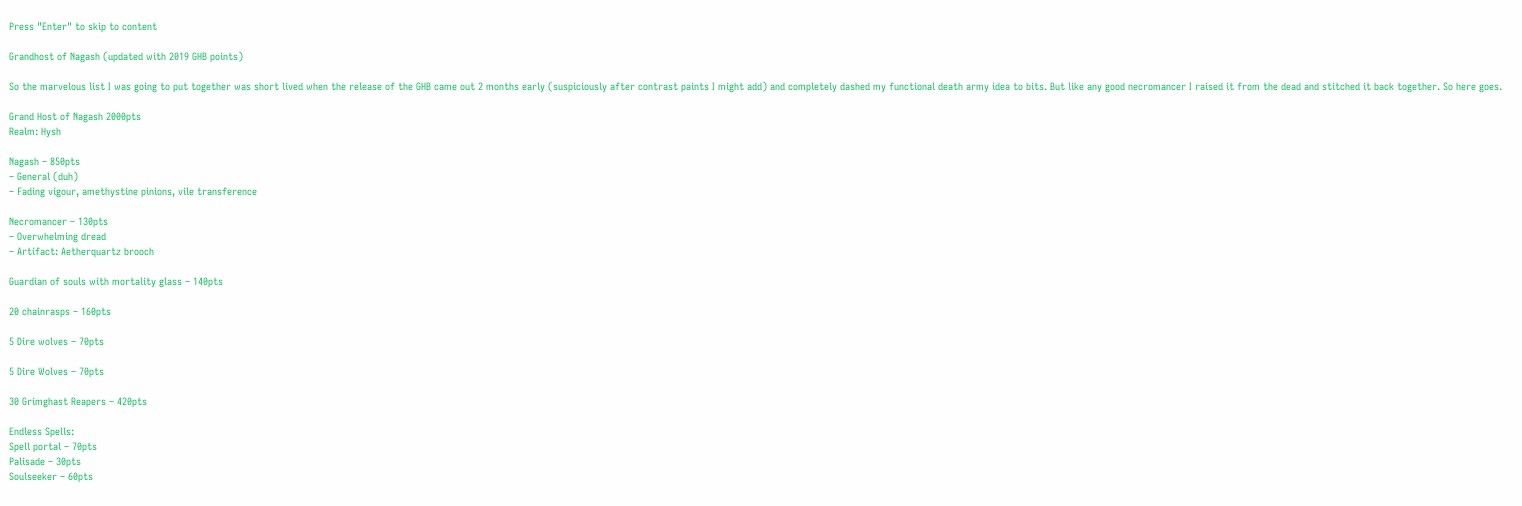Press "Enter" to skip to content

Grandhost of Nagash (updated with 2019 GHB points)

So the marvelous list I was going to put together was short lived when the release of the GHB came out 2 months early (suspiciously after contrast paints I might add) and completely dashed my functional death army idea to bits. But like any good necromancer I raised it from the dead and stitched it back together. So here goes.

Grand Host of Nagash 2000pts
Realm: Hysh

Nagash – 850pts
– General (duh)
– Fading vigour, amethystine pinions, vile transference

Necromancer – 130pts
– Overwhelming dread
– Artifact: Aetherquartz brooch

Guardian of souls with mortality glass – 140pts

20 chainrasps – 160pts

5 Dire wolves – 70pts

5 Dire Wolves – 70pts

30 Grimghast Reapers – 420pts

Endless Spells:
Spell portal – 70pts
Palisade – 30pts
Soulseeker – 60pts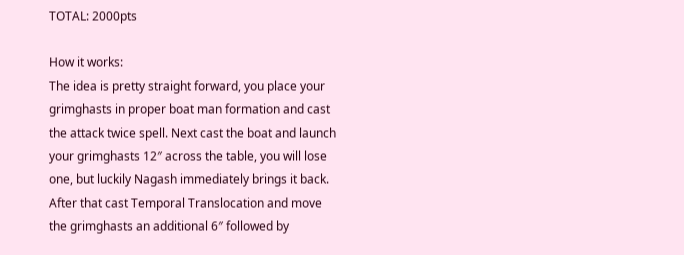TOTAL: 2000pts

How it works:
The idea is pretty straight forward, you place your grimghasts in proper boat man formation and cast the attack twice spell. Next cast the boat and launch your grimghasts 12″ across the table, you will lose one, but luckily Nagash immediately brings it back. After that cast Temporal Translocation and move the grimghasts an additional 6″ followed by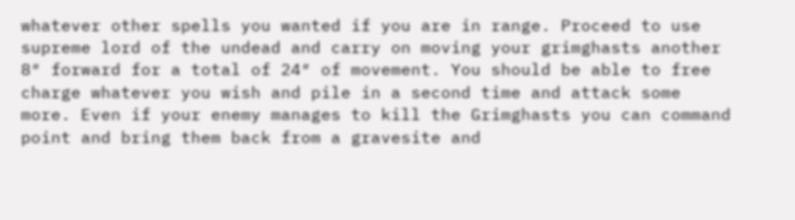whatever other spells you wanted if you are in range. Proceed to use supreme lord of the undead and carry on moving your grimghasts another 8″ forward for a total of 24″ of movement. You should be able to free charge whatever you wish and pile in a second time and attack some more. Even if your enemy manages to kill the Grimghasts you can command point and bring them back from a gravesite and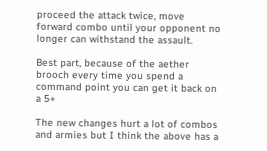proceed the attack twice, move forward combo until your opponent no longer can withstand the assault.

Best part, because of the aether brooch every time you spend a command point you can get it back on a 5+

The new changes hurt a lot of combos and armies but I think the above has a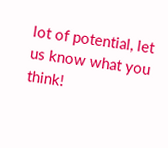lot of potential, let us know what you think!